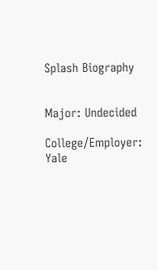Splash Biography


Major: Undecided

College/Employer: Yale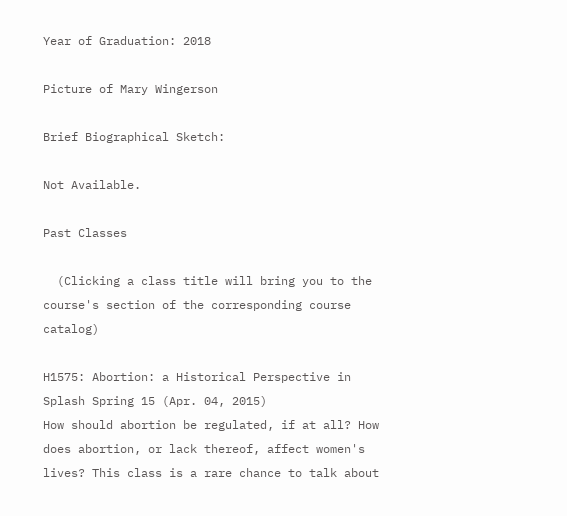Year of Graduation: 2018

Picture of Mary Wingerson

Brief Biographical Sketch:

Not Available.

Past Classes

  (Clicking a class title will bring you to the course's section of the corresponding course catalog)

H1575: Abortion: a Historical Perspective in Splash Spring 15 (Apr. 04, 2015)
How should abortion be regulated, if at all? How does abortion, or lack thereof, affect women's lives? This class is a rare chance to talk about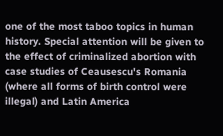one of the most taboo topics in human history. Special attention will be given to the effect of criminalized abortion with case studies of Ceausescu's Romania (where all forms of birth control were illegal) and Latin America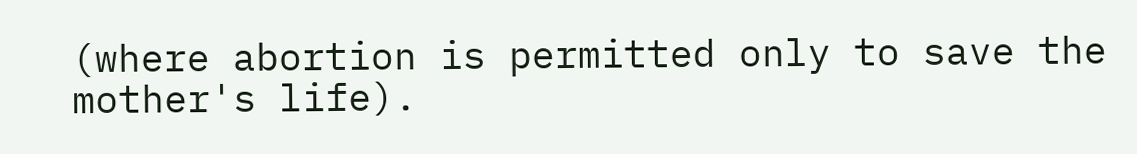(where abortion is permitted only to save the mother's life).